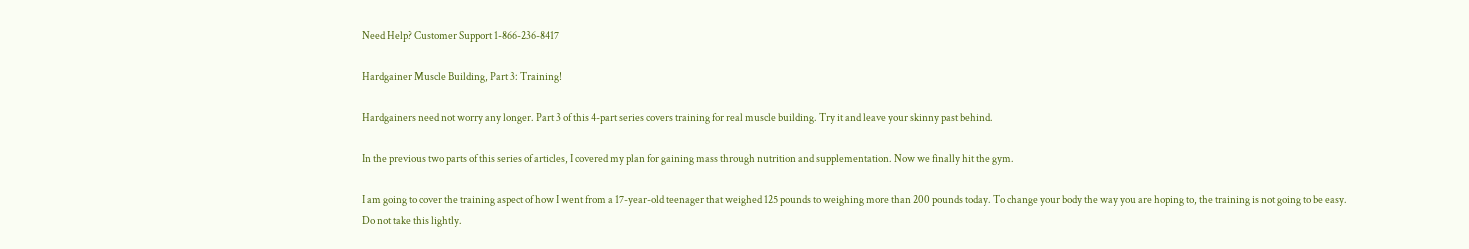Need Help? Customer Support 1-866-236-8417

Hardgainer Muscle Building, Part 3: Training!

Hardgainers need not worry any longer. Part 3 of this 4-part series covers training for real muscle building. Try it and leave your skinny past behind.

In the previous two parts of this series of articles, I covered my plan for gaining mass through nutrition and supplementation. Now we finally hit the gym.

I am going to cover the training aspect of how I went from a 17-year-old teenager that weighed 125 pounds to weighing more than 200 pounds today. To change your body the way you are hoping to, the training is not going to be easy. Do not take this lightly.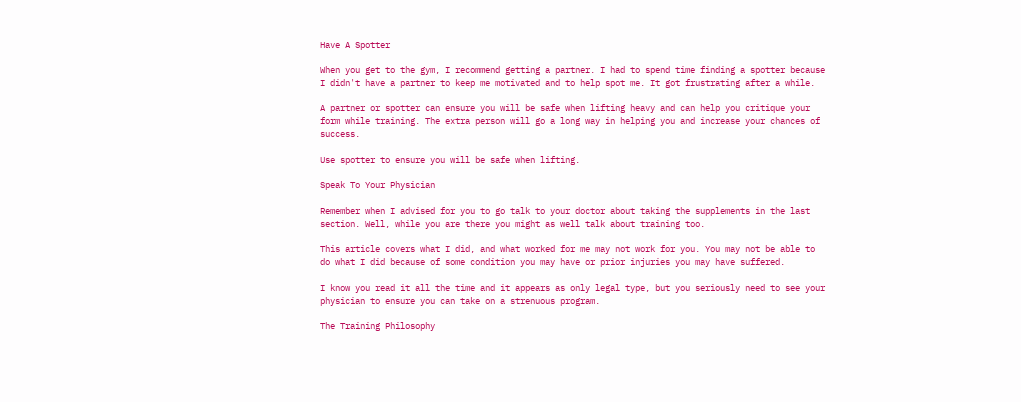Have A Spotter

When you get to the gym, I recommend getting a partner. I had to spend time finding a spotter because I didn't have a partner to keep me motivated and to help spot me. It got frustrating after a while.

A partner or spotter can ensure you will be safe when lifting heavy and can help you critique your form while training. The extra person will go a long way in helping you and increase your chances of success.

Use spotter to ensure you will be safe when lifting.

Speak To Your Physician

Remember when I advised for you to go talk to your doctor about taking the supplements in the last section. Well, while you are there you might as well talk about training too.

This article covers what I did, and what worked for me may not work for you. You may not be able to do what I did because of some condition you may have or prior injuries you may have suffered.

I know you read it all the time and it appears as only legal type, but you seriously need to see your physician to ensure you can take on a strenuous program.

The Training Philosophy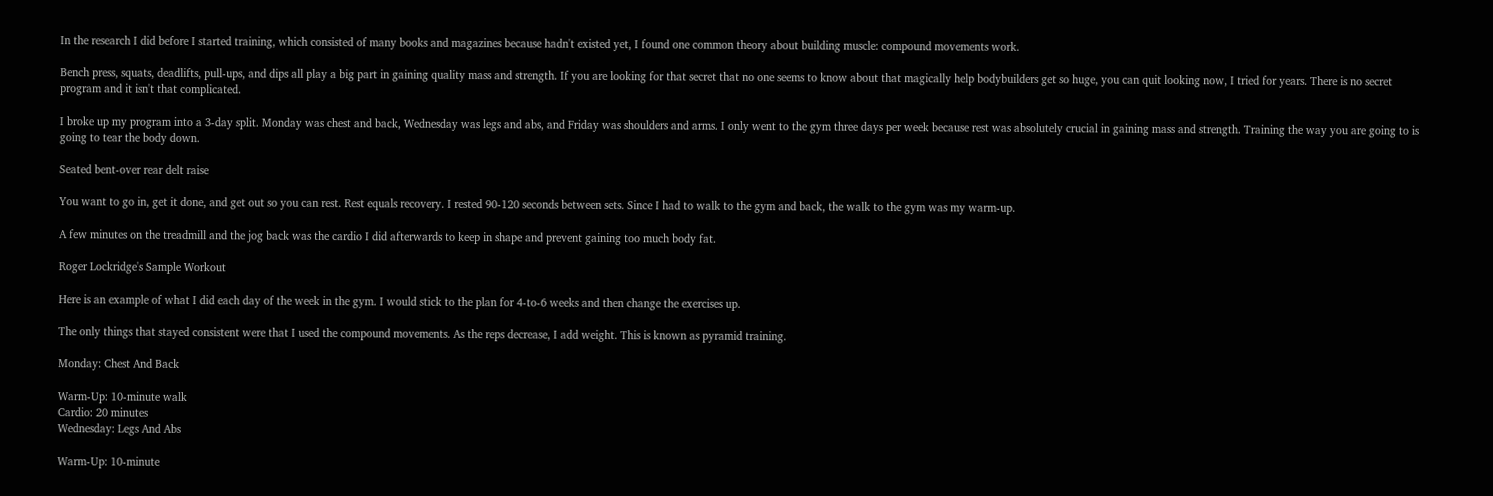In the research I did before I started training, which consisted of many books and magazines because hadn't existed yet, I found one common theory about building muscle: compound movements work.

Bench press, squats, deadlifts, pull-ups, and dips all play a big part in gaining quality mass and strength. If you are looking for that secret that no one seems to know about that magically help bodybuilders get so huge, you can quit looking now, I tried for years. There is no secret program and it isn't that complicated.

I broke up my program into a 3-day split. Monday was chest and back, Wednesday was legs and abs, and Friday was shoulders and arms. I only went to the gym three days per week because rest was absolutely crucial in gaining mass and strength. Training the way you are going to is going to tear the body down.

Seated bent-over rear delt raise

You want to go in, get it done, and get out so you can rest. Rest equals recovery. I rested 90-120 seconds between sets. Since I had to walk to the gym and back, the walk to the gym was my warm-up.

A few minutes on the treadmill and the jog back was the cardio I did afterwards to keep in shape and prevent gaining too much body fat.

Roger Lockridge's Sample Workout

Here is an example of what I did each day of the week in the gym. I would stick to the plan for 4-to-6 weeks and then change the exercises up.

The only things that stayed consistent were that I used the compound movements. As the reps decrease, I add weight. This is known as pyramid training.

Monday: Chest And Back

Warm-Up: 10-minute walk
Cardio: 20 minutes
Wednesday: Legs And Abs

Warm-Up: 10-minute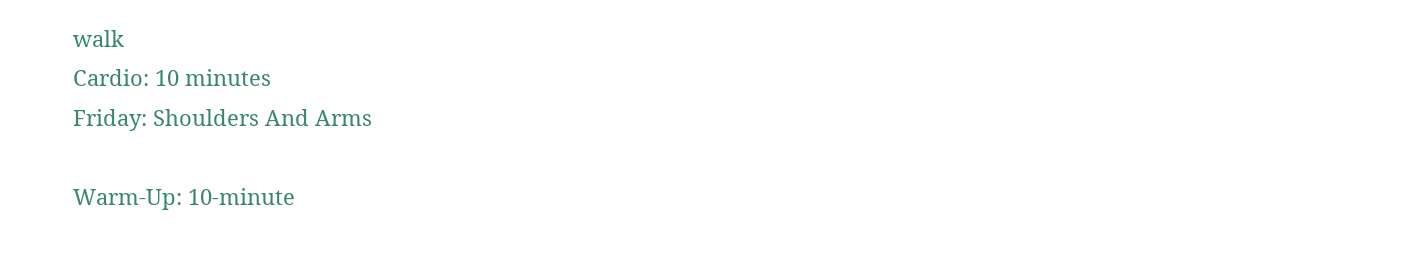walk
Cardio: 10 minutes
Friday: Shoulders And Arms

Warm-Up: 10-minute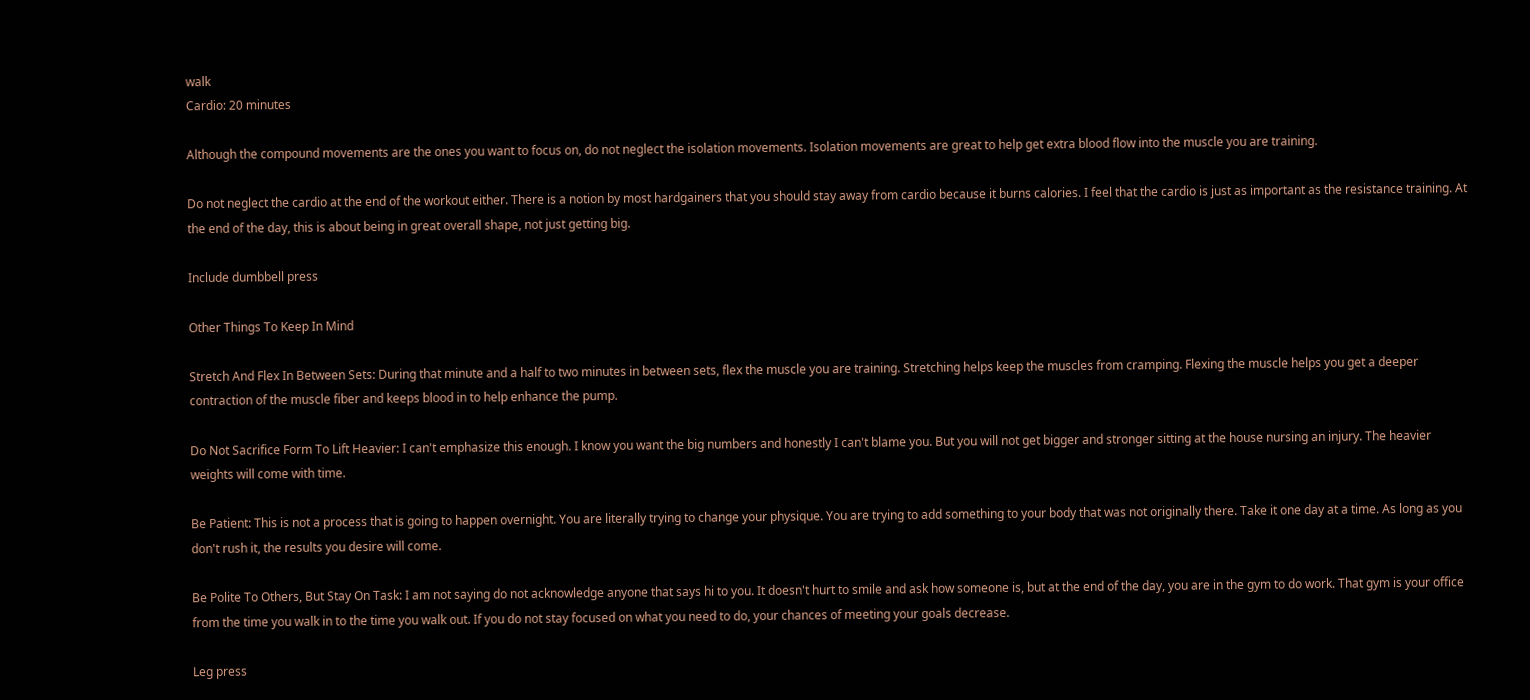walk
Cardio: 20 minutes

Although the compound movements are the ones you want to focus on, do not neglect the isolation movements. Isolation movements are great to help get extra blood flow into the muscle you are training.

Do not neglect the cardio at the end of the workout either. There is a notion by most hardgainers that you should stay away from cardio because it burns calories. I feel that the cardio is just as important as the resistance training. At the end of the day, this is about being in great overall shape, not just getting big.

Include dumbbell press

Other Things To Keep In Mind

Stretch And Flex In Between Sets: During that minute and a half to two minutes in between sets, flex the muscle you are training. Stretching helps keep the muscles from cramping. Flexing the muscle helps you get a deeper contraction of the muscle fiber and keeps blood in to help enhance the pump.

Do Not Sacrifice Form To Lift Heavier: I can't emphasize this enough. I know you want the big numbers and honestly I can't blame you. But you will not get bigger and stronger sitting at the house nursing an injury. The heavier weights will come with time.

Be Patient: This is not a process that is going to happen overnight. You are literally trying to change your physique. You are trying to add something to your body that was not originally there. Take it one day at a time. As long as you don't rush it, the results you desire will come.

Be Polite To Others, But Stay On Task: I am not saying do not acknowledge anyone that says hi to you. It doesn't hurt to smile and ask how someone is, but at the end of the day, you are in the gym to do work. That gym is your office from the time you walk in to the time you walk out. If you do not stay focused on what you need to do, your chances of meeting your goals decrease.

Leg press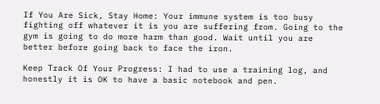If You Are Sick, Stay Home: Your immune system is too busy fighting off whatever it is you are suffering from. Going to the gym is going to do more harm than good. Wait until you are better before going back to face the iron.

Keep Track Of Your Progress: I had to use a training log, and honestly it is OK to have a basic notebook and pen.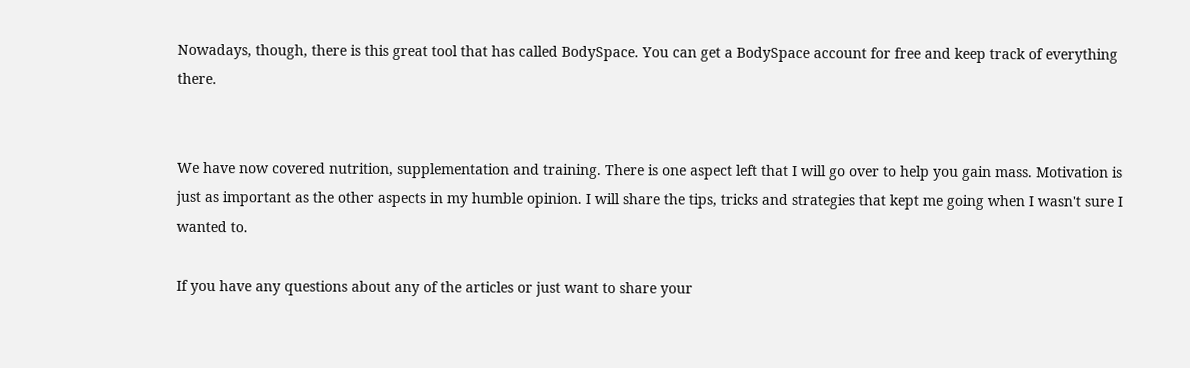Nowadays, though, there is this great tool that has called BodySpace. You can get a BodySpace account for free and keep track of everything there.


We have now covered nutrition, supplementation and training. There is one aspect left that I will go over to help you gain mass. Motivation is just as important as the other aspects in my humble opinion. I will share the tips, tricks and strategies that kept me going when I wasn't sure I wanted to.

If you have any questions about any of the articles or just want to share your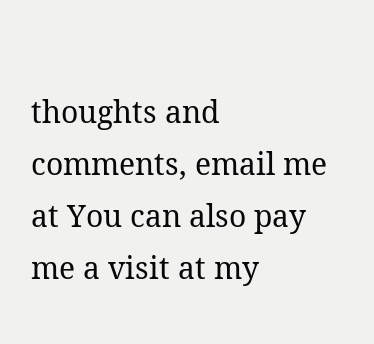thoughts and comments, email me at You can also pay me a visit at my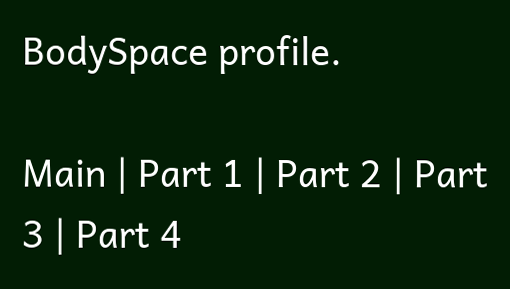BodySpace profile.

Main | Part 1 | Part 2 | Part 3 | Part 4